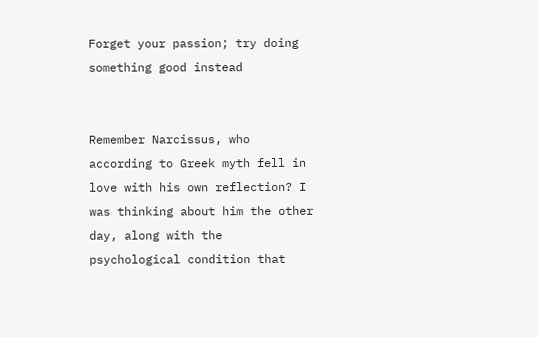Forget your passion; try doing something good instead


Remember Narcissus, who according to Greek myth fell in love with his own reflection? I was thinking about him the other day, along with the psychological condition that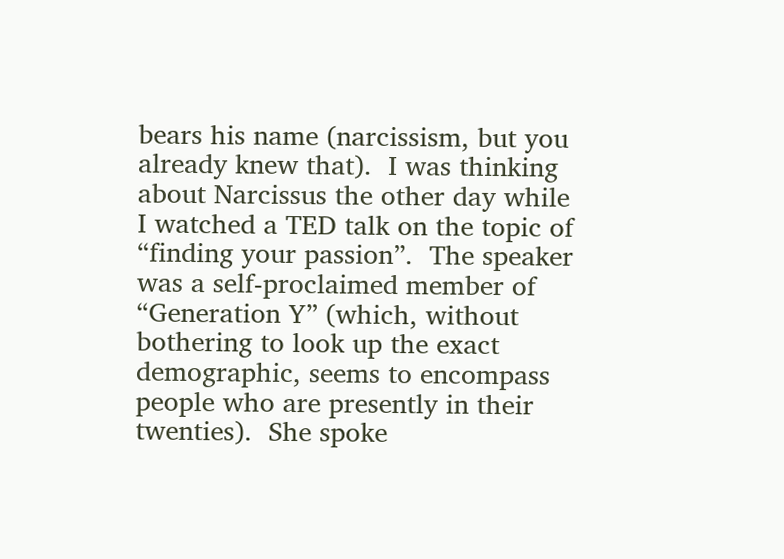bears his name (narcissism, but you already knew that).  I was thinking about Narcissus the other day while I watched a TED talk on the topic of “finding your passion”.  The speaker was a self-proclaimed member of “Generation Y” (which, without bothering to look up the exact demographic, seems to encompass people who are presently in their twenties).  She spoke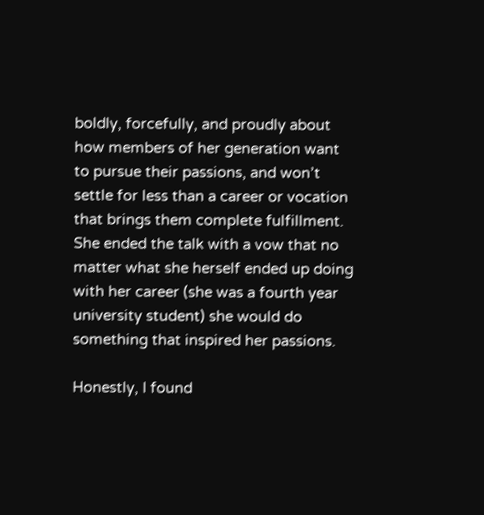boldly, forcefully, and proudly about how members of her generation want to pursue their passions, and won’t settle for less than a career or vocation that brings them complete fulfillment.  She ended the talk with a vow that no matter what she herself ended up doing with her career (she was a fourth year university student) she would do something that inspired her passions.

Honestly, I found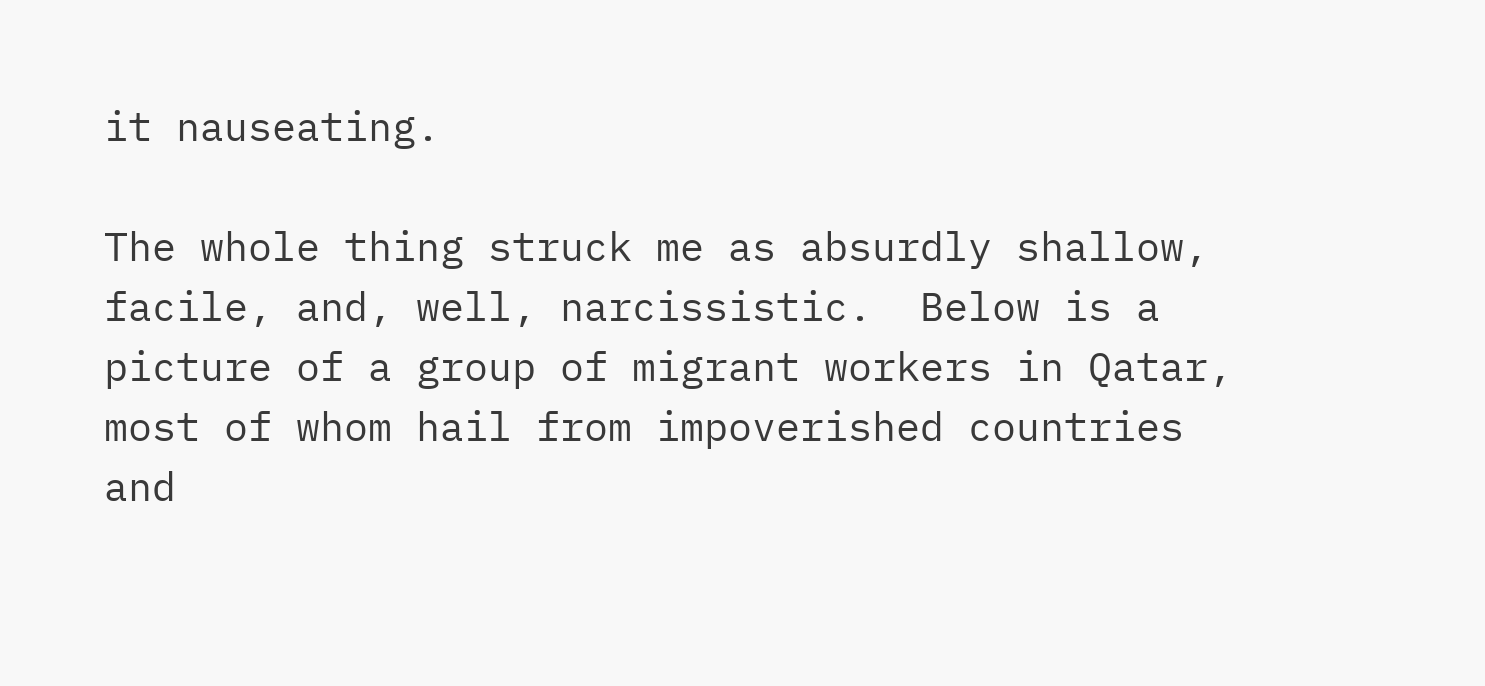it nauseating.

The whole thing struck me as absurdly shallow, facile, and, well, narcissistic.  Below is a picture of a group of migrant workers in Qatar, most of whom hail from impoverished countries and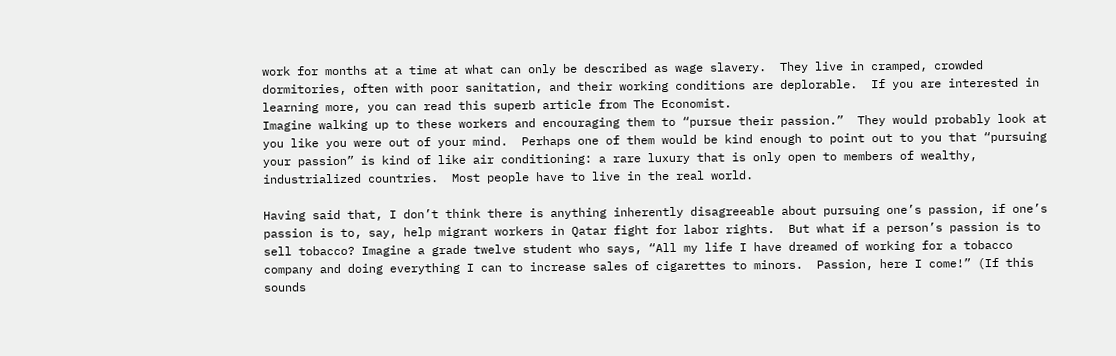work for months at a time at what can only be described as wage slavery.  They live in cramped, crowded dormitories, often with poor sanitation, and their working conditions are deplorable.  If you are interested in learning more, you can read this superb article from The Economist.
Imagine walking up to these workers and encouraging them to “pursue their passion.”  They would probably look at you like you were out of your mind.  Perhaps one of them would be kind enough to point out to you that “pursuing your passion” is kind of like air conditioning: a rare luxury that is only open to members of wealthy, industrialized countries.  Most people have to live in the real world.

Having said that, I don’t think there is anything inherently disagreeable about pursuing one’s passion, if one’s passion is to, say, help migrant workers in Qatar fight for labor rights.  But what if a person’s passion is to sell tobacco? Imagine a grade twelve student who says, “All my life I have dreamed of working for a tobacco company and doing everything I can to increase sales of cigarettes to minors.  Passion, here I come!” (If this sounds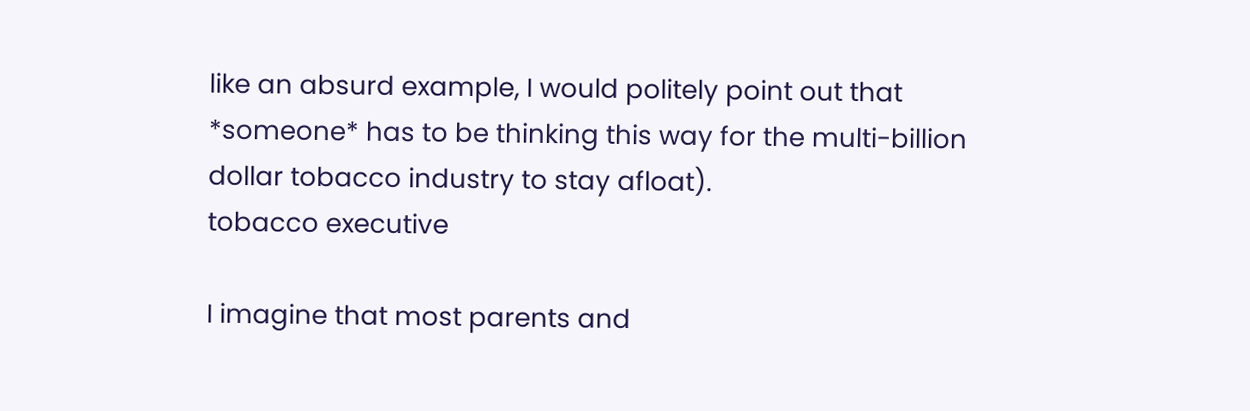like an absurd example, I would politely point out that *someone* has to be thinking this way for the multi-billion dollar tobacco industry to stay afloat).
tobacco executive

I imagine that most parents and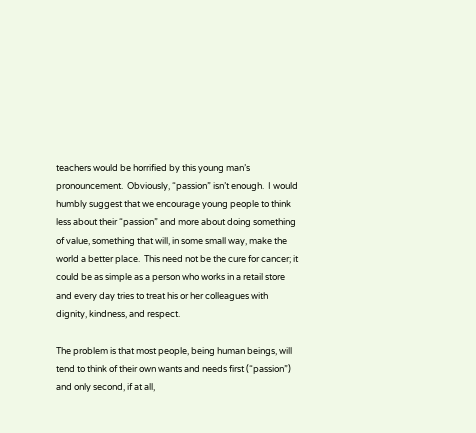teachers would be horrified by this young man’s pronouncement.  Obviously, “passion” isn’t enough.  I would humbly suggest that we encourage young people to think less about their “passion” and more about doing something of value, something that will, in some small way, make the world a better place.  This need not be the cure for cancer; it could be as simple as a person who works in a retail store and every day tries to treat his or her colleagues with dignity, kindness, and respect.

The problem is that most people, being human beings, will tend to think of their own wants and needs first (“passion”) and only second, if at all,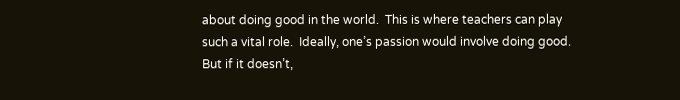about doing good in the world.  This is where teachers can play such a vital role.  Ideally, one’s passion would involve doing good.  But if it doesn’t,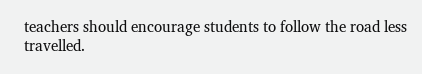teachers should encourage students to follow the road less travelled.